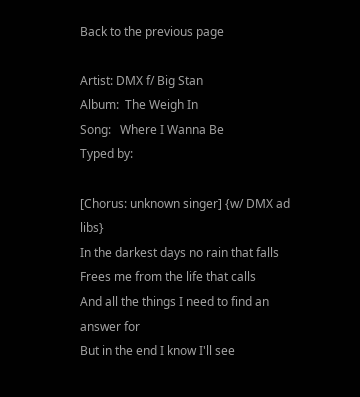Back to the previous page

Artist: DMX f/ Big Stan
Album:  The Weigh In
Song:   Where I Wanna Be
Typed by:

[Chorus: unknown singer] {w/ DMX ad libs}
In the darkest days no rain that falls
Frees me from the life that calls
And all the things I need to find an answer for
But in the end I know I'll see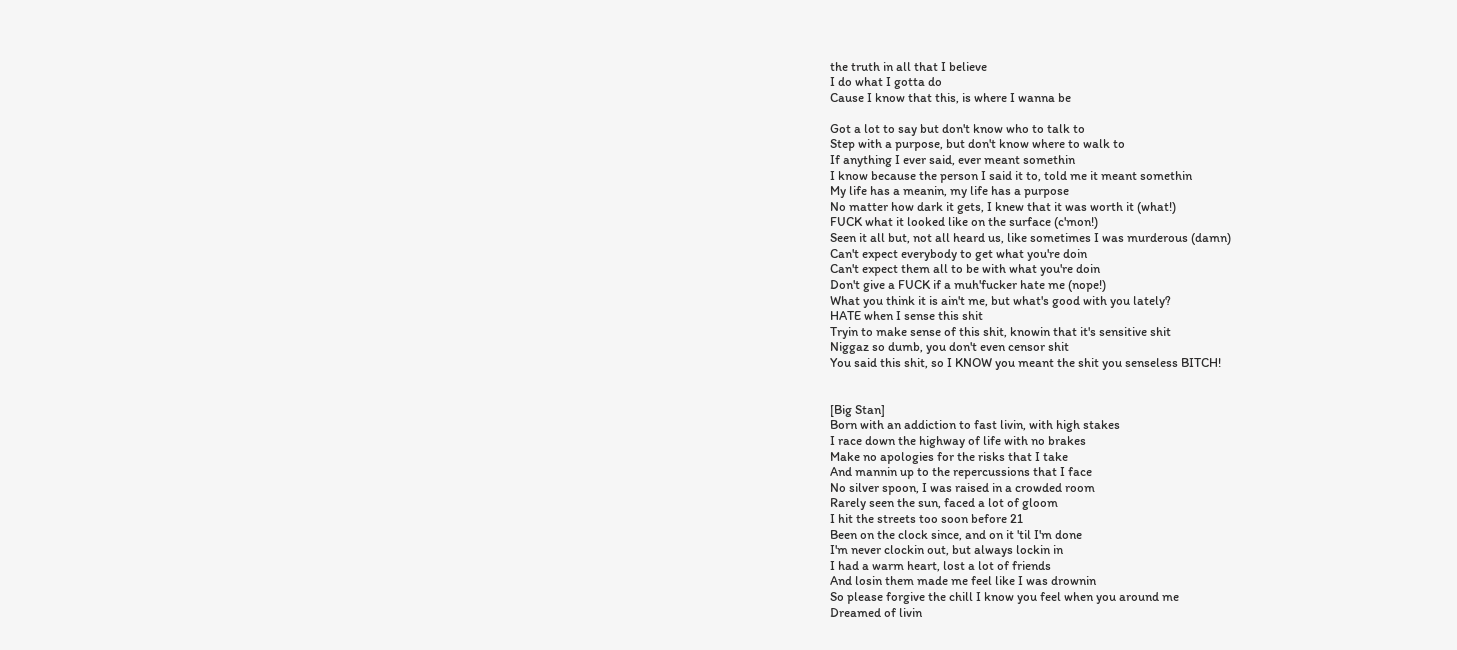the truth in all that I believe
I do what I gotta do
Cause I know that this, is where I wanna be

Got a lot to say but don't know who to talk to
Step with a purpose, but don't know where to walk to
If anything I ever said, ever meant somethin
I know because the person I said it to, told me it meant somethin
My life has a meanin, my life has a purpose
No matter how dark it gets, I knew that it was worth it (what!)
FUCK what it looked like on the surface (c'mon!)
Seen it all but, not all heard us, like sometimes I was murderous (damn)
Can't expect everybody to get what you're doin
Can't expect them all to be with what you're doin
Don't give a FUCK if a muh'fucker hate me (nope!)
What you think it is ain't me, but what's good with you lately?
HATE when I sense this shit
Tryin to make sense of this shit, knowin that it's sensitive shit
Niggaz so dumb, you don't even censor shit
You said this shit, so I KNOW you meant the shit you senseless BITCH!


[Big Stan]
Born with an addiction to fast livin, with high stakes
I race down the highway of life with no brakes
Make no apologies for the risks that I take
And mannin up to the repercussions that I face
No silver spoon, I was raised in a crowded room
Rarely seen the sun, faced a lot of gloom
I hit the streets too soon before 21
Been on the clock since, and on it 'til I'm done
I'm never clockin out, but always lockin in
I had a warm heart, lost a lot of friends
And losin them made me feel like I was drownin
So please forgive the chill I know you feel when you around me
Dreamed of livin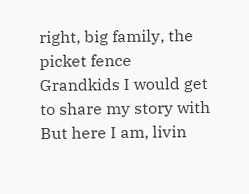right, big family, the picket fence
Grandkids I would get to share my story with
But here I am, livin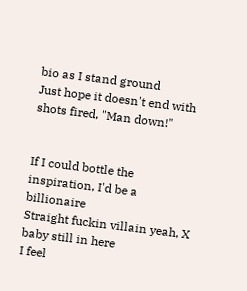bio as I stand ground
Just hope it doesn't end with shots fired, "Man down!"


If I could bottle the inspiration, I'd be a billionaire
Straight fuckin villain yeah, X baby still in here
I feel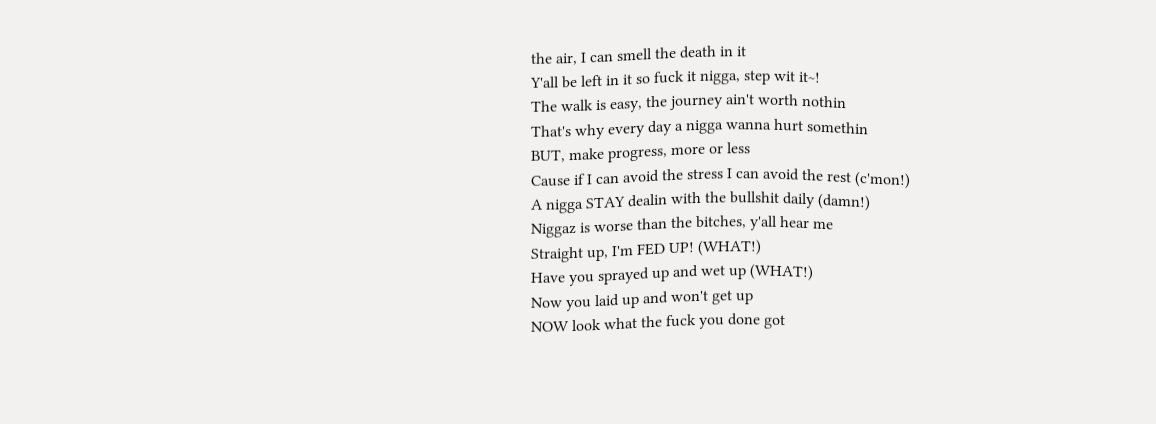the air, I can smell the death in it
Y'all be left in it so fuck it nigga, step wit it~!
The walk is easy, the journey ain't worth nothin
That's why every day a nigga wanna hurt somethin
BUT, make progress, more or less
Cause if I can avoid the stress I can avoid the rest (c'mon!)
A nigga STAY dealin with the bullshit daily (damn!)
Niggaz is worse than the bitches, y'all hear me
Straight up, I'm FED UP! (WHAT!)
Have you sprayed up and wet up (WHAT!)
Now you laid up and won't get up
NOW look what the fuck you done got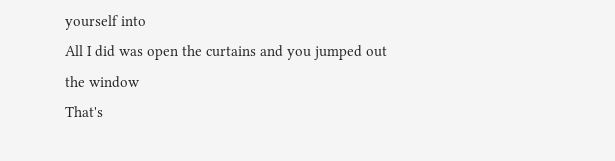yourself into
All I did was open the curtains and you jumped out the window
That's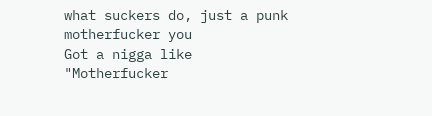what suckers do, just a punk motherfucker you
Got a nigga like "Motherfucker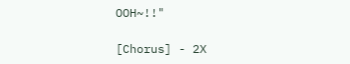OOH~!!"

[Chorus] - 2X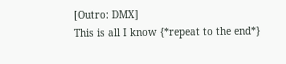[Outro: DMX]
This is all I know {*repeat to the end*}